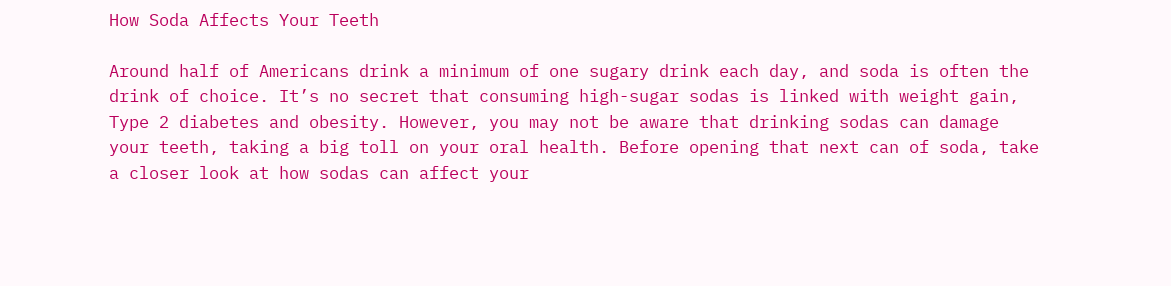How Soda Affects Your Teeth

Around half of Americans drink a minimum of one sugary drink each day, and soda is often the drink of choice. It’s no secret that consuming high-sugar sodas is linked with weight gain, Type 2 diabetes and obesity. However, you may not be aware that drinking sodas can damage your teeth, taking a big toll on your oral health. Before opening that next can of soda, take a closer look at how sodas can affect your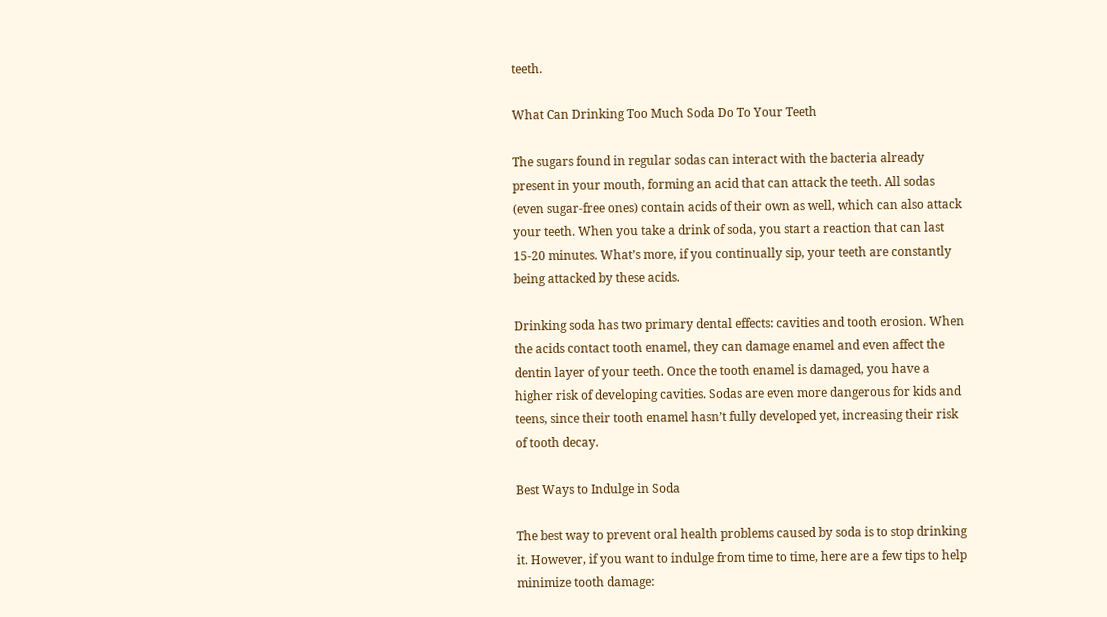teeth.

What Can Drinking Too Much Soda Do To Your Teeth

The sugars found in regular sodas can interact with the bacteria already present in your mouth, forming an acid that can attack the teeth. All sodas (even sugar-free ones) contain acids of their own as well, which can also attack your teeth. When you take a drink of soda, you start a reaction that can last 15-20 minutes. What’s more, if you continually sip, your teeth are constantly being attacked by these acids.

Drinking soda has two primary dental effects: cavities and tooth erosion. When the acids contact tooth enamel, they can damage enamel and even affect the dentin layer of your teeth. Once the tooth enamel is damaged, you have a higher risk of developing cavities. Sodas are even more dangerous for kids and teens, since their tooth enamel hasn’t fully developed yet, increasing their risk of tooth decay.

Best Ways to Indulge in Soda

The best way to prevent oral health problems caused by soda is to stop drinking it. However, if you want to indulge from time to time, here are a few tips to help minimize tooth damage: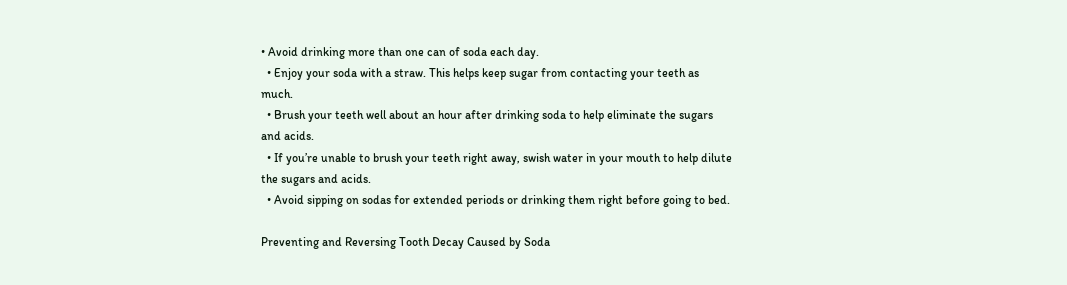• Avoid drinking more than one can of soda each day.
  • Enjoy your soda with a straw. This helps keep sugar from contacting your teeth as much.
  • Brush your teeth well about an hour after drinking soda to help eliminate the sugars and acids.
  • If you’re unable to brush your teeth right away, swish water in your mouth to help dilute the sugars and acids.
  • Avoid sipping on sodas for extended periods or drinking them right before going to bed.

Preventing and Reversing Tooth Decay Caused by Soda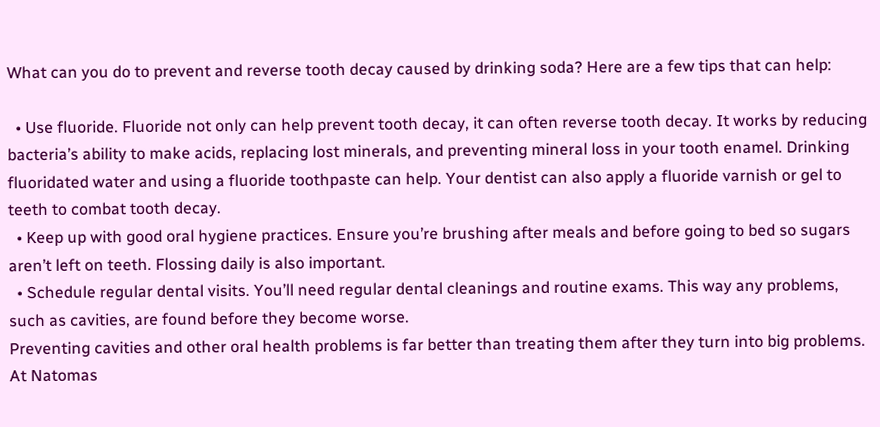What can you do to prevent and reverse tooth decay caused by drinking soda? Here are a few tips that can help:

  • Use fluoride. Fluoride not only can help prevent tooth decay, it can often reverse tooth decay. It works by reducing bacteria’s ability to make acids, replacing lost minerals, and preventing mineral loss in your tooth enamel. Drinking fluoridated water and using a fluoride toothpaste can help. Your dentist can also apply a fluoride varnish or gel to teeth to combat tooth decay.
  • Keep up with good oral hygiene practices. Ensure you’re brushing after meals and before going to bed so sugars aren’t left on teeth. Flossing daily is also important.
  • Schedule regular dental visits. You’ll need regular dental cleanings and routine exams. This way any problems, such as cavities, are found before they become worse.
Preventing cavities and other oral health problems is far better than treating them after they turn into big problems. At Natomas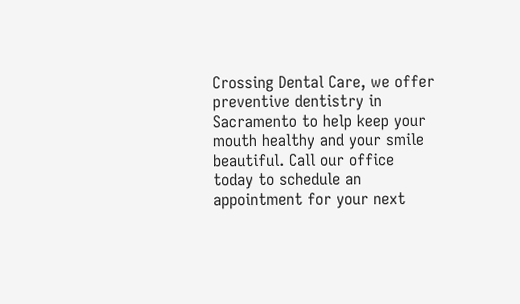Crossing Dental Care, we offer preventive dentistry in Sacramento to help keep your mouth healthy and your smile beautiful. Call our office today to schedule an appointment for your next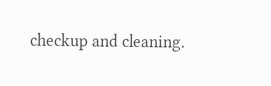checkup and cleaning.